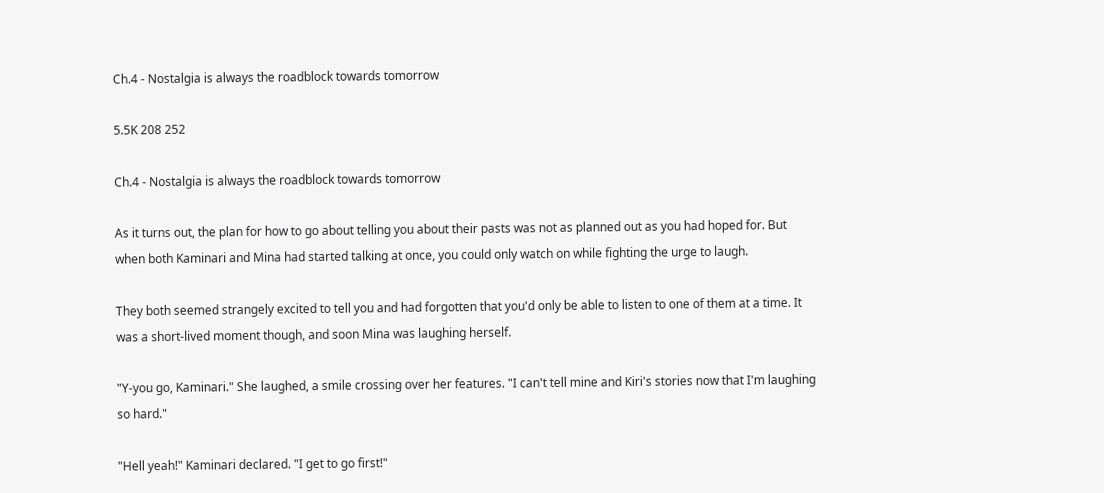Ch.4 - Nostalgia is always the roadblock towards tomorrow

5.5K 208 252

Ch.4 - Nostalgia is always the roadblock towards tomorrow

As it turns out, the plan for how to go about telling you about their pasts was not as planned out as you had hoped for. But when both Kaminari and Mina had started talking at once, you could only watch on while fighting the urge to laugh.

They both seemed strangely excited to tell you and had forgotten that you'd only be able to listen to one of them at a time. It was a short-lived moment though, and soon Mina was laughing herself.

"Y-you go, Kaminari." She laughed, a smile crossing over her features. "I can't tell mine and Kiri's stories now that I'm laughing so hard."

"Hell yeah!" Kaminari declared. "I get to go first!"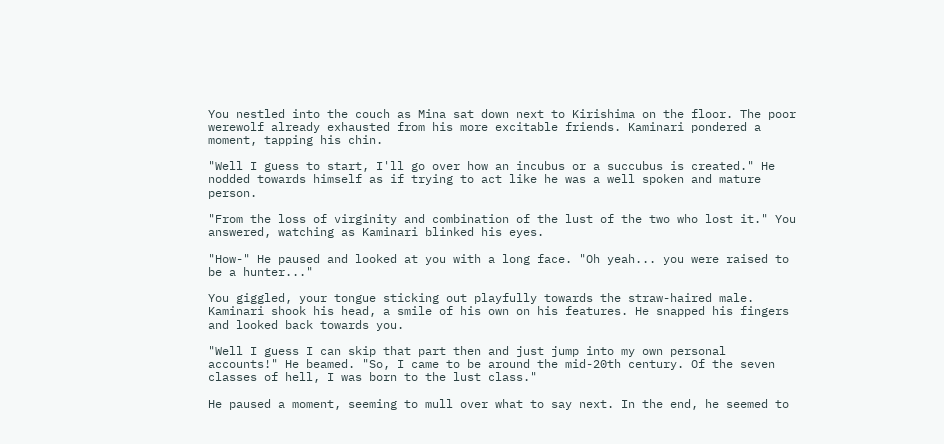You nestled into the couch as Mina sat down next to Kirishima on the floor. The poor werewolf already exhausted from his more excitable friends. Kaminari pondered a moment, tapping his chin.

"Well I guess to start, I'll go over how an incubus or a succubus is created." He nodded towards himself as if trying to act like he was a well spoken and mature person.

"From the loss of virginity and combination of the lust of the two who lost it." You answered, watching as Kaminari blinked his eyes.

"How-" He paused and looked at you with a long face. "Oh yeah... you were raised to be a hunter..."

You giggled, your tongue sticking out playfully towards the straw-haired male. Kaminari shook his head, a smile of his own on his features. He snapped his fingers and looked back towards you.

"Well I guess I can skip that part then and just jump into my own personal accounts!" He beamed. "So, I came to be around the mid-20th century. Of the seven classes of hell, I was born to the lust class."

He paused a moment, seeming to mull over what to say next. In the end, he seemed to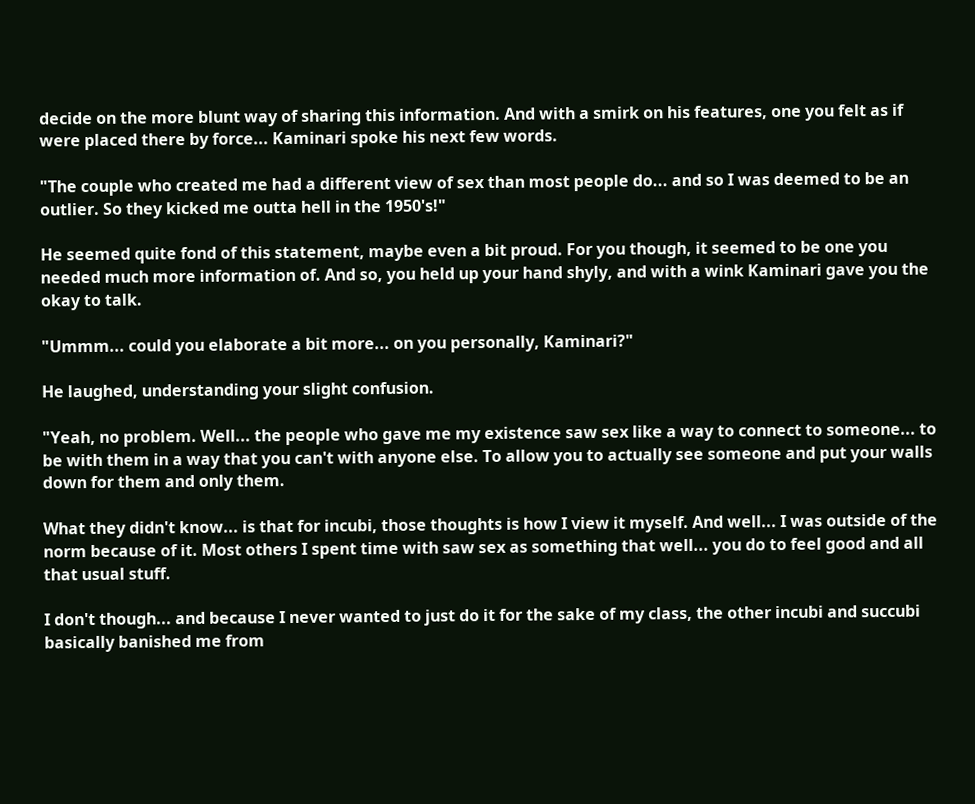decide on the more blunt way of sharing this information. And with a smirk on his features, one you felt as if were placed there by force... Kaminari spoke his next few words.

"The couple who created me had a different view of sex than most people do... and so I was deemed to be an outlier. So they kicked me outta hell in the 1950's!"

He seemed quite fond of this statement, maybe even a bit proud. For you though, it seemed to be one you needed much more information of. And so, you held up your hand shyly, and with a wink Kaminari gave you the okay to talk.

"Ummm... could you elaborate a bit more... on you personally, Kaminari?"

He laughed, understanding your slight confusion.

"Yeah, no problem. Well... the people who gave me my existence saw sex like a way to connect to someone... to be with them in a way that you can't with anyone else. To allow you to actually see someone and put your walls down for them and only them.

What they didn't know... is that for incubi, those thoughts is how I view it myself. And well... I was outside of the norm because of it. Most others I spent time with saw sex as something that well... you do to feel good and all that usual stuff.

I don't though... and because I never wanted to just do it for the sake of my class, the other incubi and succubi basically banished me from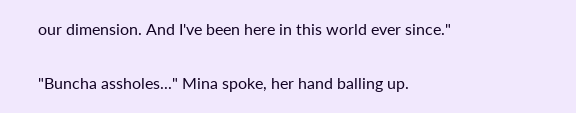our dimension. And I've been here in this world ever since."

"Buncha assholes..." Mina spoke, her hand balling up.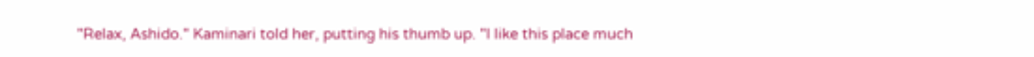"Relax, Ashido." Kaminari told her, putting his thumb up. "I like this place much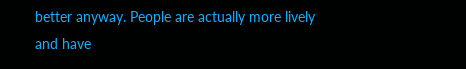better anyway. People are actually more lively and have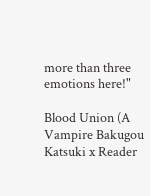more than three emotions here!"

Blood Union (A Vampire Bakugou Katsuki x Reader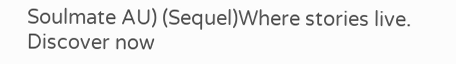Soulmate AU) (Sequel)Where stories live. Discover now